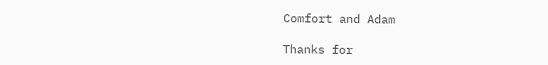Comfort and Adam

Thanks for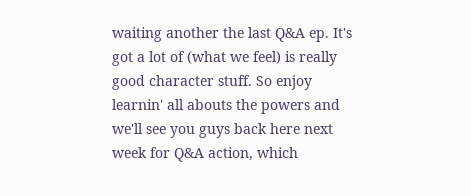waiting another the last Q&A ep. It's got a lot of (what we feel) is really good character stuff. So enjoy learnin' all abouts the powers and we'll see you guys back here next week for Q&A action, which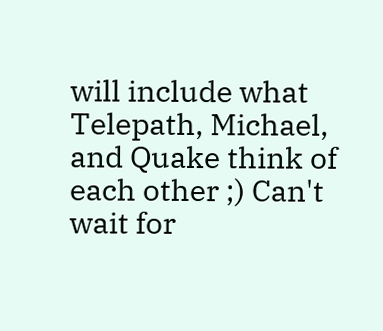will include what Telepath, Michael, and Quake think of each other ;) Can't wait for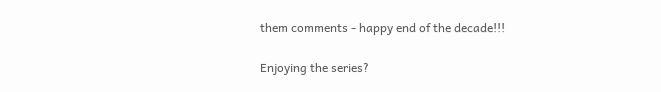them comments - happy end of the decade!!!

Enjoying the series?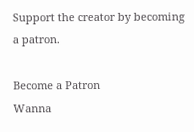Support the creator by becoming a patron.

Become a Patron
Wanna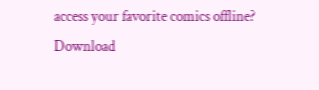access your favorite comics offline? Download